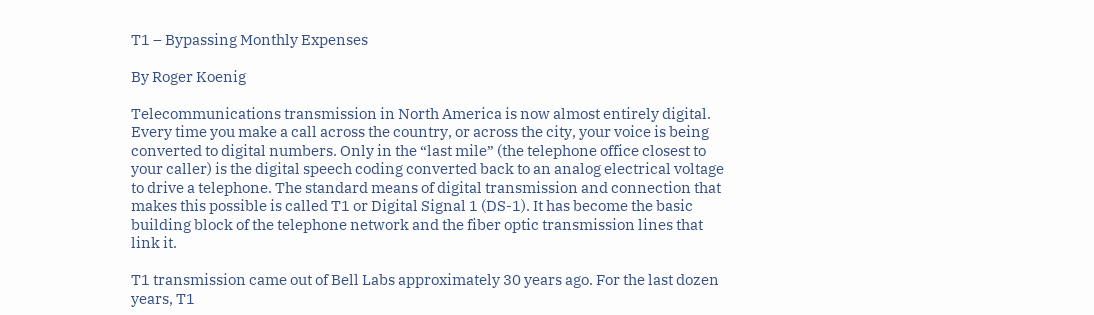T1 – Bypassing Monthly Expenses

By Roger Koenig

Telecommunications transmission in North America is now almost entirely digital. Every time you make a call across the country, or across the city, your voice is being converted to digital numbers. Only in the “last mile” (the telephone office closest to your caller) is the digital speech coding converted back to an analog electrical voltage to drive a telephone. The standard means of digital transmission and connection that makes this possible is called T1 or Digital Signal 1 (DS-1). It has become the basic building block of the telephone network and the fiber optic transmission lines that link it.

T1 transmission came out of Bell Labs approximately 30 years ago. For the last dozen years, T1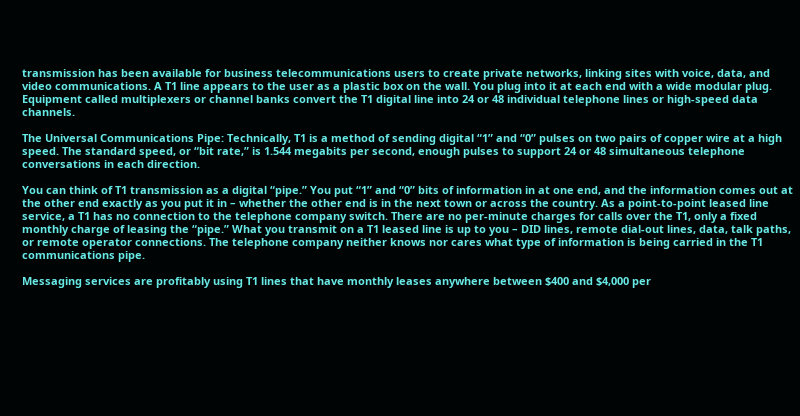transmission has been available for business telecommunications users to create private networks, linking sites with voice, data, and video communications. A T1 line appears to the user as a plastic box on the wall. You plug into it at each end with a wide modular plug. Equipment called multiplexers or channel banks convert the T1 digital line into 24 or 48 individual telephone lines or high-speed data channels.

The Universal Communications Pipe: Technically, T1 is a method of sending digital “1” and “0” pulses on two pairs of copper wire at a high speed. The standard speed, or “bit rate,” is 1.544 megabits per second, enough pulses to support 24 or 48 simultaneous telephone conversations in each direction.

You can think of T1 transmission as a digital “pipe.” You put “1” and “0” bits of information in at one end, and the information comes out at the other end exactly as you put it in – whether the other end is in the next town or across the country. As a point-to-point leased line service, a T1 has no connection to the telephone company switch. There are no per-minute charges for calls over the T1, only a fixed monthly charge of leasing the “pipe.” What you transmit on a T1 leased line is up to you – DID lines, remote dial-out lines, data, talk paths, or remote operator connections. The telephone company neither knows nor cares what type of information is being carried in the T1 communications pipe.

Messaging services are profitably using T1 lines that have monthly leases anywhere between $400 and $4,000 per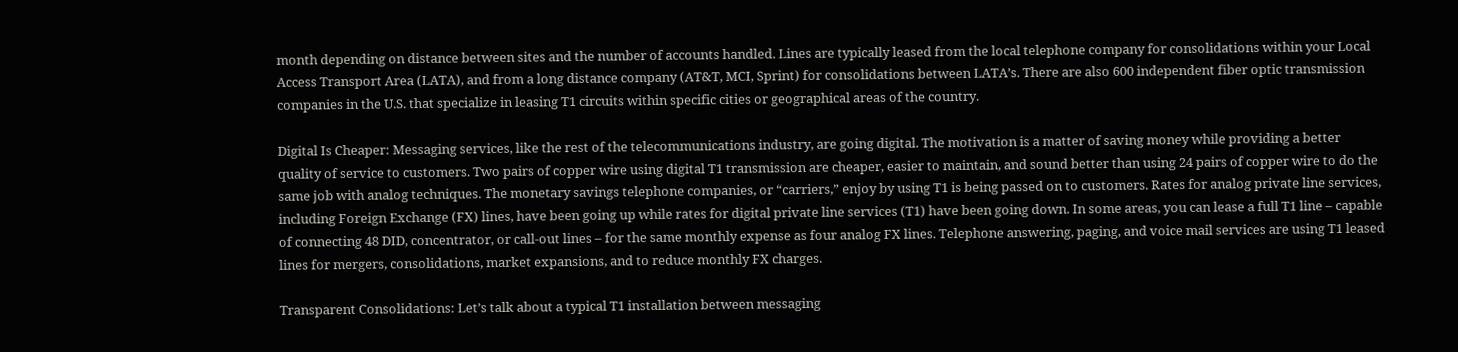month depending on distance between sites and the number of accounts handled. Lines are typically leased from the local telephone company for consolidations within your Local Access Transport Area (LATA), and from a long distance company (AT&T, MCI, Sprint) for consolidations between LATA’s. There are also 600 independent fiber optic transmission companies in the U.S. that specialize in leasing T1 circuits within specific cities or geographical areas of the country.

Digital Is Cheaper: Messaging services, like the rest of the telecommunications industry, are going digital. The motivation is a matter of saving money while providing a better quality of service to customers. Two pairs of copper wire using digital T1 transmission are cheaper, easier to maintain, and sound better than using 24 pairs of copper wire to do the same job with analog techniques. The monetary savings telephone companies, or “carriers,” enjoy by using T1 is being passed on to customers. Rates for analog private line services, including Foreign Exchange (FX) lines, have been going up while rates for digital private line services (T1) have been going down. In some areas, you can lease a full T1 line – capable of connecting 48 DID, concentrator, or call-out lines – for the same monthly expense as four analog FX lines. Telephone answering, paging, and voice mail services are using T1 leased lines for mergers, consolidations, market expansions, and to reduce monthly FX charges.

Transparent Consolidations: Let’s talk about a typical T1 installation between messaging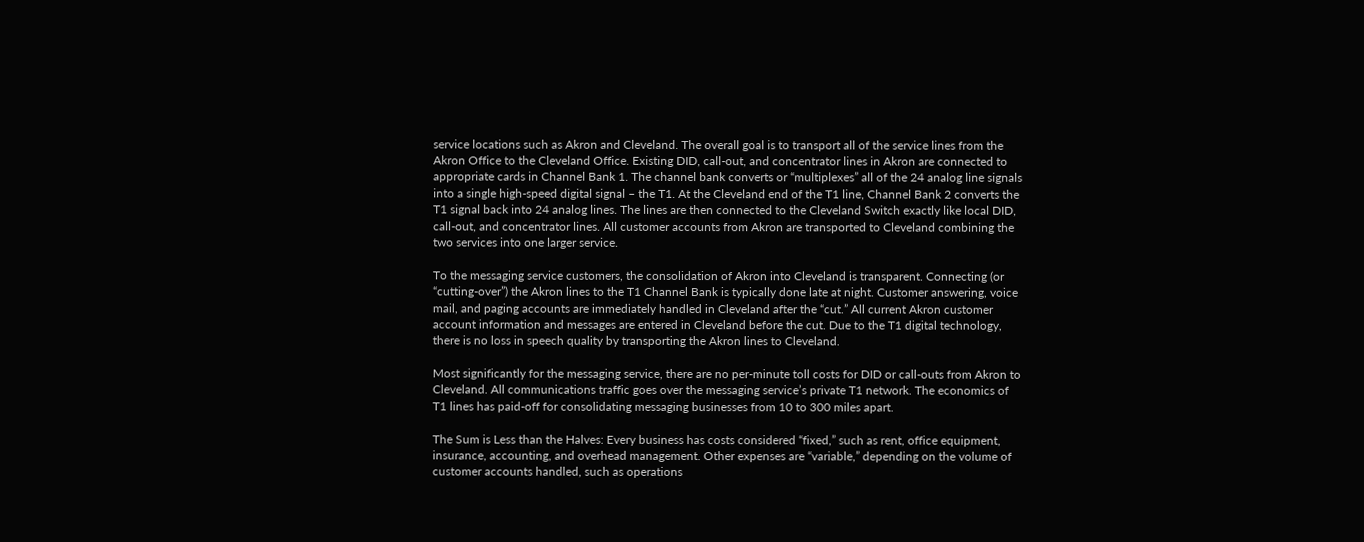service locations such as Akron and Cleveland. The overall goal is to transport all of the service lines from the Akron Office to the Cleveland Office. Existing DID, call-out, and concentrator lines in Akron are connected to appropriate cards in Channel Bank 1. The channel bank converts or “multiplexes” all of the 24 analog line signals into a single high-speed digital signal – the T1. At the Cleveland end of the T1 line, Channel Bank 2 converts the T1 signal back into 24 analog lines. The lines are then connected to the Cleveland Switch exactly like local DID, call-out, and concentrator lines. All customer accounts from Akron are transported to Cleveland combining the two services into one larger service.

To the messaging service customers, the consolidation of Akron into Cleveland is transparent. Connecting (or “cutting-over”) the Akron lines to the T1 Channel Bank is typically done late at night. Customer answering, voice mail, and paging accounts are immediately handled in Cleveland after the “cut.” All current Akron customer account information and messages are entered in Cleveland before the cut. Due to the T1 digital technology, there is no loss in speech quality by transporting the Akron lines to Cleveland.

Most significantly for the messaging service, there are no per-minute toll costs for DID or call-outs from Akron to Cleveland. All communications traffic goes over the messaging service’s private T1 network. The economics of T1 lines has paid-off for consolidating messaging businesses from 10 to 300 miles apart.

The Sum is Less than the Halves: Every business has costs considered “fixed,” such as rent, office equipment, insurance, accounting, and overhead management. Other expenses are “variable,” depending on the volume of customer accounts handled, such as operations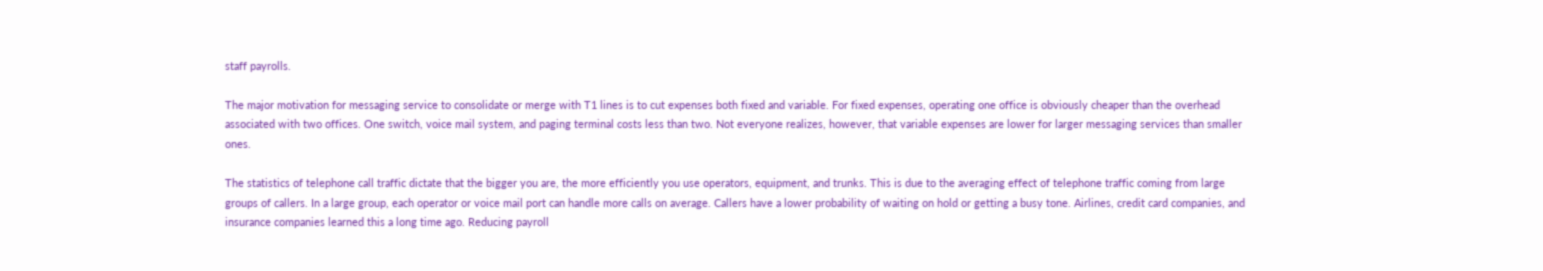staff payrolls.

The major motivation for messaging service to consolidate or merge with T1 lines is to cut expenses both fixed and variable. For fixed expenses, operating one office is obviously cheaper than the overhead associated with two offices. One switch, voice mail system, and paging terminal costs less than two. Not everyone realizes, however, that variable expenses are lower for larger messaging services than smaller ones.

The statistics of telephone call traffic dictate that the bigger you are, the more efficiently you use operators, equipment, and trunks. This is due to the averaging effect of telephone traffic coming from large groups of callers. In a large group, each operator or voice mail port can handle more calls on average. Callers have a lower probability of waiting on hold or getting a busy tone. Airlines, credit card companies, and insurance companies learned this a long time ago. Reducing payroll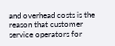and overhead costs is the reason that customer service operators for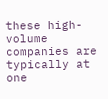these high-volume companies are typically at one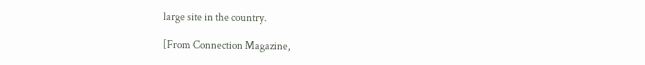large site in the country.

[From Connection Magazine,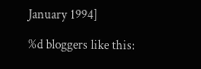January 1994]

%d bloggers like this: